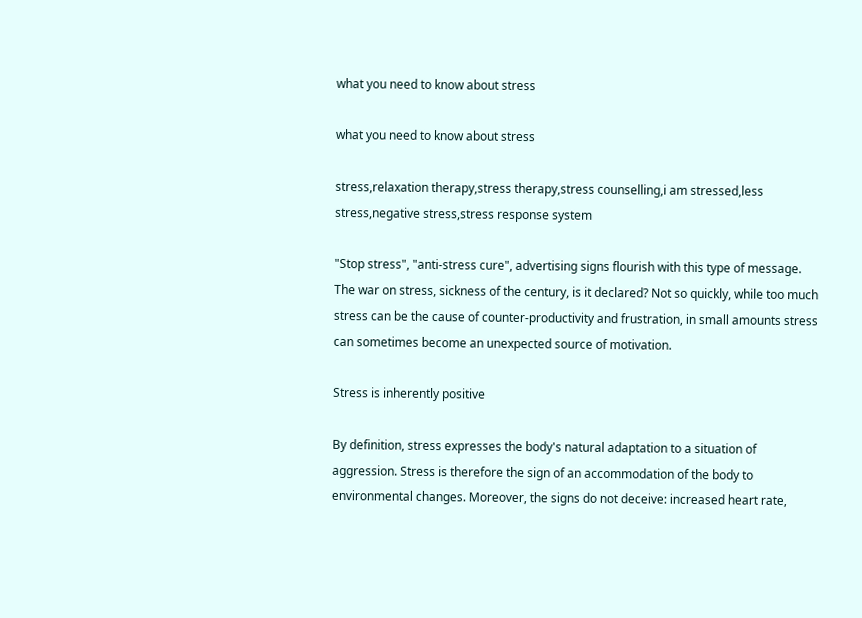what you need to know about stress

what you need to know about stress

stress,relaxation therapy,stress therapy,stress counselling,i am stressed,less stress,negative stress,stress response system

"Stop stress", "anti-stress cure", advertising signs flourish with this type of message. The war on stress, sickness of the century, is it declared? Not so quickly, while too much stress can be the cause of counter-productivity and frustration, in small amounts stress can sometimes become an unexpected source of motivation.

Stress is inherently positive

By definition, stress expresses the body's natural adaptation to a situation of aggression. Stress is therefore the sign of an accommodation of the body to environmental changes. Moreover, the signs do not deceive: increased heart rate,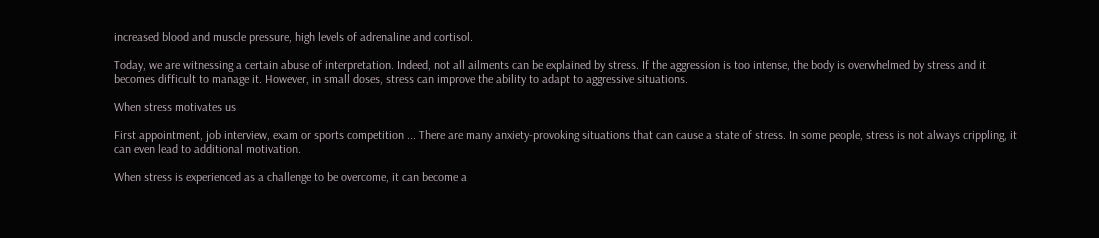increased blood and muscle pressure, high levels of adrenaline and cortisol.

Today, we are witnessing a certain abuse of interpretation. Indeed, not all ailments can be explained by stress. If the aggression is too intense, the body is overwhelmed by stress and it becomes difficult to manage it. However, in small doses, stress can improve the ability to adapt to aggressive situations.

When stress motivates us

First appointment, job interview, exam or sports competition ... There are many anxiety-provoking situations that can cause a state of stress. In some people, stress is not always crippling, it can even lead to additional motivation.

When stress is experienced as a challenge to be overcome, it can become a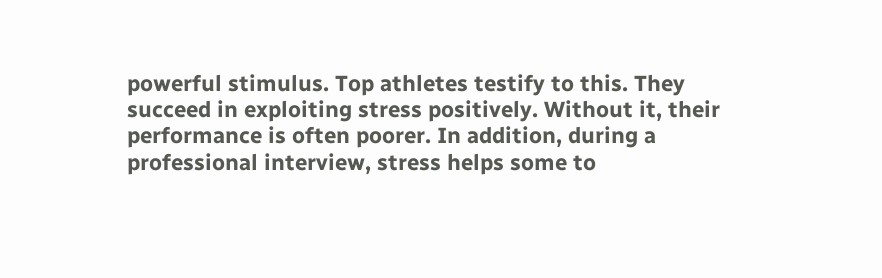powerful stimulus. Top athletes testify to this. They succeed in exploiting stress positively. Without it, their performance is often poorer. In addition, during a professional interview, stress helps some to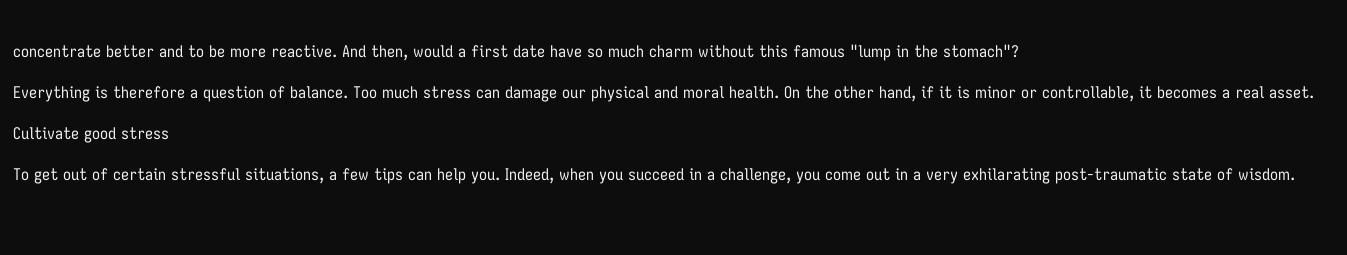concentrate better and to be more reactive. And then, would a first date have so much charm without this famous "lump in the stomach"?

Everything is therefore a question of balance. Too much stress can damage our physical and moral health. On the other hand, if it is minor or controllable, it becomes a real asset.

Cultivate good stress

To get out of certain stressful situations, a few tips can help you. Indeed, when you succeed in a challenge, you come out in a very exhilarating post-traumatic state of wisdom.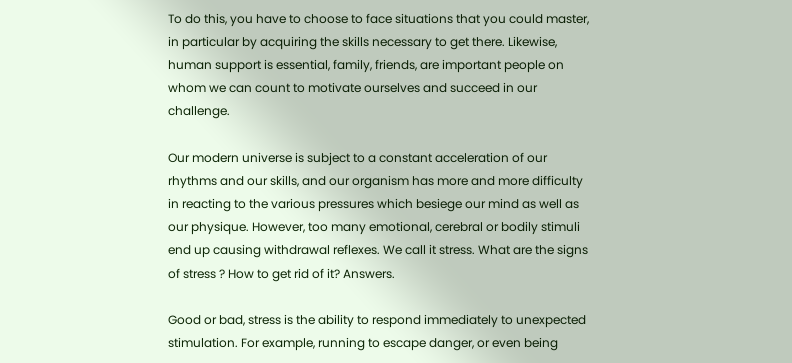To do this, you have to choose to face situations that you could master, in particular by acquiring the skills necessary to get there. Likewise, human support is essential, family, friends, are important people on whom we can count to motivate ourselves and succeed in our challenge.

Our modern universe is subject to a constant acceleration of our rhythms and our skills, and our organism has more and more difficulty in reacting to the various pressures which besiege our mind as well as our physique. However, too many emotional, cerebral or bodily stimuli end up causing withdrawal reflexes. We call it stress. What are the signs of stress ? How to get rid of it? Answers.

Good or bad, stress is the ability to respond immediately to unexpected stimulation. For example, running to escape danger, or even being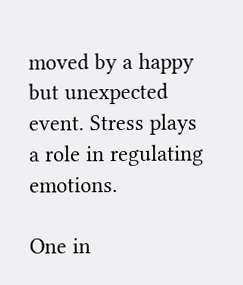moved by a happy but unexpected event. Stress plays a role in regulating emotions.

One in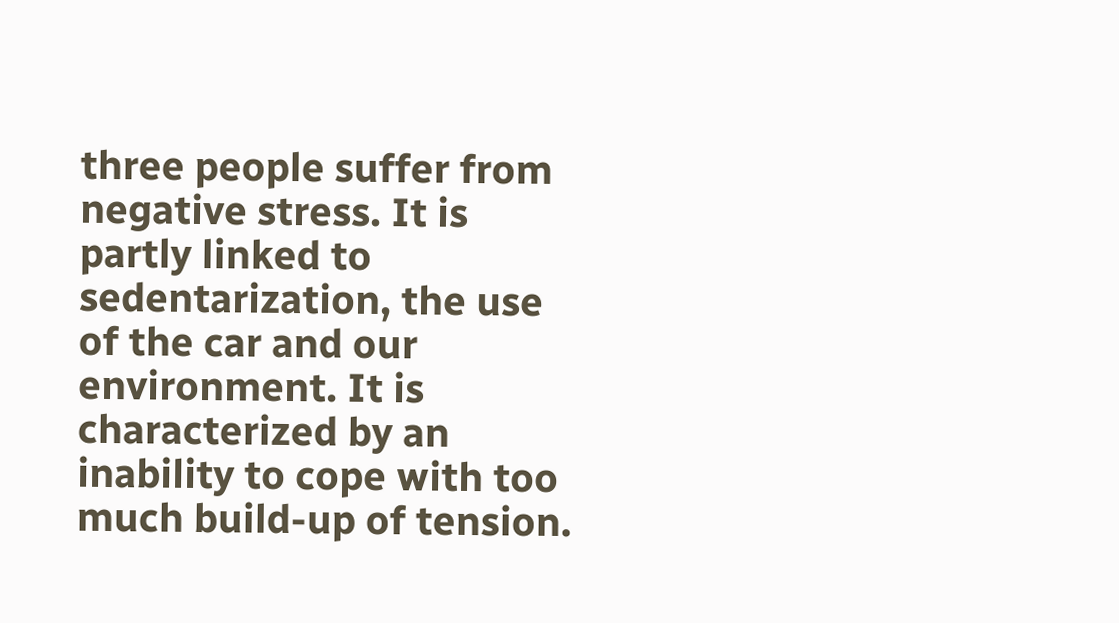three people suffer from negative stress. It is partly linked to sedentarization, the use of the car and our environment. It is characterized by an inability to cope with too much build-up of tension.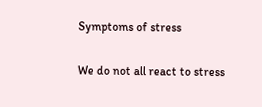Symptoms of stress

We do not all react to stress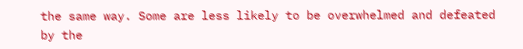the same way. Some are less likely to be overwhelmed and defeated by the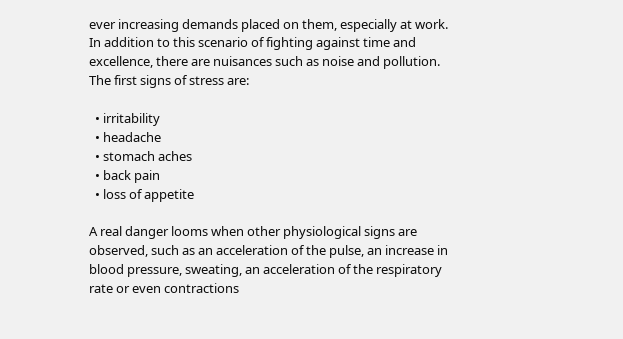ever increasing demands placed on them, especially at work. In addition to this scenario of fighting against time and excellence, there are nuisances such as noise and pollution. The first signs of stress are:

  • irritability
  • headache
  • stomach aches
  • back pain
  • loss of appetite

A real danger looms when other physiological signs are observed, such as an acceleration of the pulse, an increase in blood pressure, sweating, an acceleration of the respiratory rate or even contractions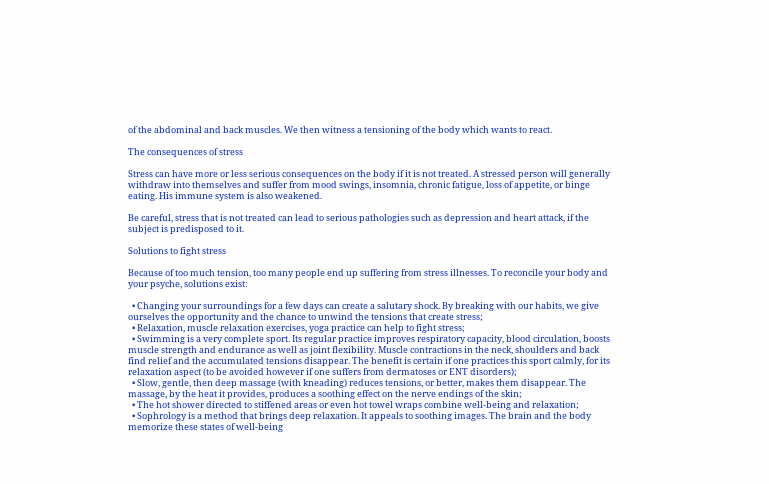of the abdominal and back muscles. We then witness a tensioning of the body which wants to react.

The consequences of stress

Stress can have more or less serious consequences on the body if it is not treated. A stressed person will generally withdraw into themselves and suffer from mood swings, insomnia, chronic fatigue, loss of appetite, or binge eating. His immune system is also weakened.

Be careful, stress that is not treated can lead to serious pathologies such as depression and heart attack, if the subject is predisposed to it.

Solutions to fight stress

Because of too much tension, too many people end up suffering from stress illnesses. To reconcile your body and your psyche, solutions exist:

  • Changing your surroundings for a few days can create a salutary shock. By breaking with our habits, we give ourselves the opportunity and the chance to unwind the tensions that create stress;
  • Relaxation, muscle relaxation exercises, yoga practice can help to fight stress;
  • Swimming is a very complete sport. Its regular practice improves respiratory capacity, blood circulation, boosts muscle strength and endurance as well as joint flexibility. Muscle contractions in the neck, shoulders and back find relief and the accumulated tensions disappear. The benefit is certain if one practices this sport calmly, for its relaxation aspect (to be avoided however if one suffers from dermatoses or ENT disorders);
  • Slow, gentle, then deep massage (with kneading) reduces tensions, or better, makes them disappear. The massage, by the heat it provides, produces a soothing effect on the nerve endings of the skin;
  • The hot shower directed to stiffened areas or even hot towel wraps combine well-being and relaxation;
  • Sophrology is a method that brings deep relaxation. It appeals to soothing images. The brain and the body memorize these states of well-being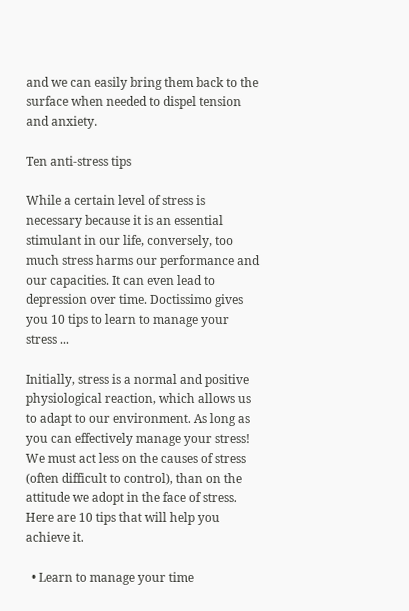and we can easily bring them back to the surface when needed to dispel tension and anxiety.

Ten anti-stress tips

While a certain level of stress is necessary because it is an essential stimulant in our life, conversely, too much stress harms our performance and our capacities. It can even lead to depression over time. Doctissimo gives you 10 tips to learn to manage your stress ...

Initially, stress is a normal and positive physiological reaction, which allows us to adapt to our environment. As long as you can effectively manage your stress! We must act less on the causes of stress (often difficult to control), than on the attitude we adopt in the face of stress. Here are 10 tips that will help you achieve it.

  • Learn to manage your time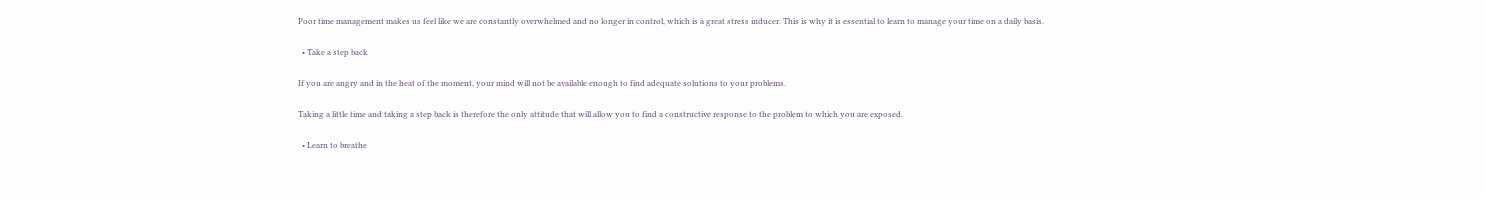Poor time management makes us feel like we are constantly overwhelmed and no longer in control, which is a great stress inducer. This is why it is essential to learn to manage your time on a daily basis.

  • Take a step back

If you are angry and in the heat of the moment, your mind will not be available enough to find adequate solutions to your problems.

Taking a little time and taking a step back is therefore the only attitude that will allow you to find a constructive response to the problem to which you are exposed.

  • Learn to breathe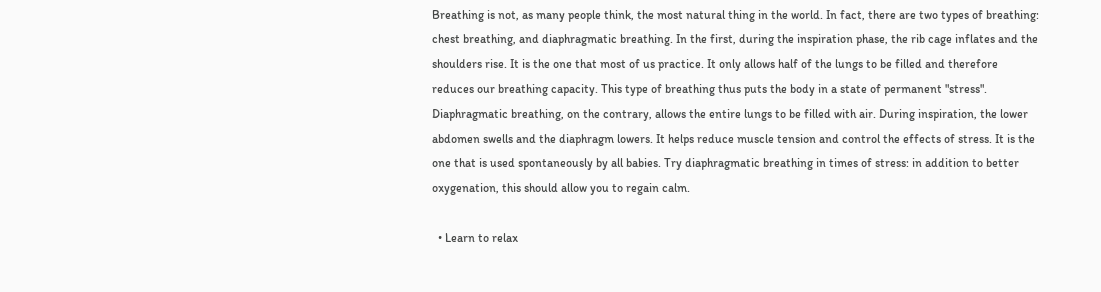Breathing is not, as many people think, the most natural thing in the world. In fact, there are two types of breathing: chest breathing, and diaphragmatic breathing. In the first, during the inspiration phase, the rib cage inflates and the shoulders rise. It is the one that most of us practice. It only allows half of the lungs to be filled and therefore reduces our breathing capacity. This type of breathing thus puts the body in a state of permanent "stress". Diaphragmatic breathing, on the contrary, allows the entire lungs to be filled with air. During inspiration, the lower abdomen swells and the diaphragm lowers. It helps reduce muscle tension and control the effects of stress. It is the one that is used spontaneously by all babies. Try diaphragmatic breathing in times of stress: in addition to better oxygenation, this should allow you to regain calm.

  • Learn to relax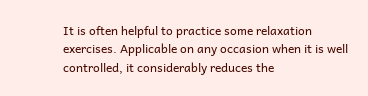It is often helpful to practice some relaxation exercises. Applicable on any occasion when it is well controlled, it considerably reduces the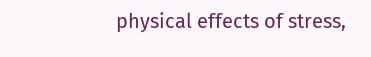physical effects of stress,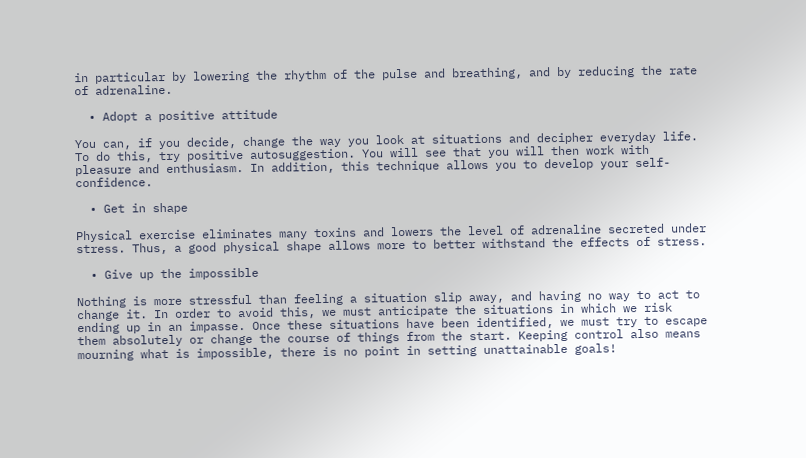in particular by lowering the rhythm of the pulse and breathing, and by reducing the rate of adrenaline.

  • Adopt a positive attitude

You can, if you decide, change the way you look at situations and decipher everyday life. To do this, try positive autosuggestion. You will see that you will then work with pleasure and enthusiasm. In addition, this technique allows you to develop your self-confidence.

  • Get in shape

Physical exercise eliminates many toxins and lowers the level of adrenaline secreted under stress. Thus, a good physical shape allows more to better withstand the effects of stress.

  • Give up the impossible

Nothing is more stressful than feeling a situation slip away, and having no way to act to change it. In order to avoid this, we must anticipate the situations in which we risk ending up in an impasse. Once these situations have been identified, we must try to escape them absolutely or change the course of things from the start. Keeping control also means mourning what is impossible, there is no point in setting unattainable goals!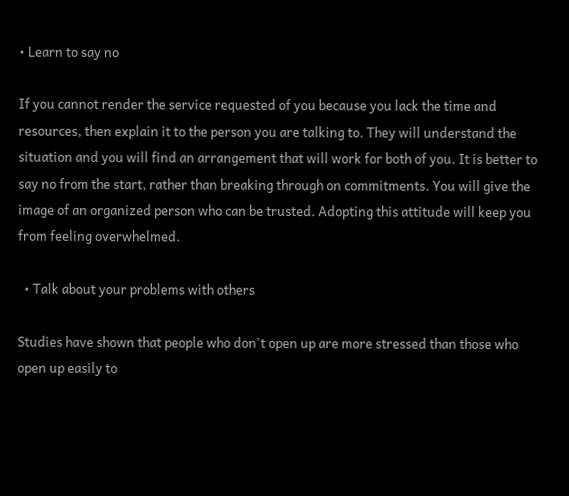• Learn to say no

If you cannot render the service requested of you because you lack the time and resources, then explain it to the person you are talking to. They will understand the situation and you will find an arrangement that will work for both of you. It is better to say no from the start, rather than breaking through on commitments. You will give the image of an organized person who can be trusted. Adopting this attitude will keep you from feeling overwhelmed.

  • Talk about your problems with others

Studies have shown that people who don't open up are more stressed than those who open up easily to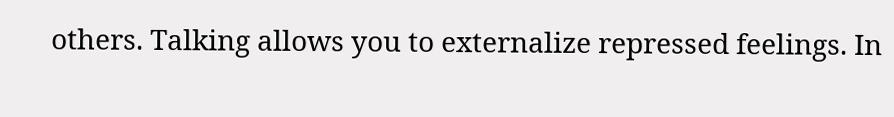others. Talking allows you to externalize repressed feelings. In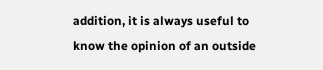addition, it is always useful to know the opinion of an outside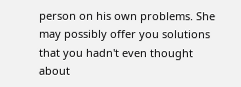person on his own problems. She may possibly offer you solutions that you hadn't even thought about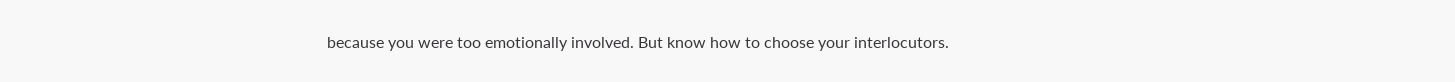because you were too emotionally involved. But know how to choose your interlocutors.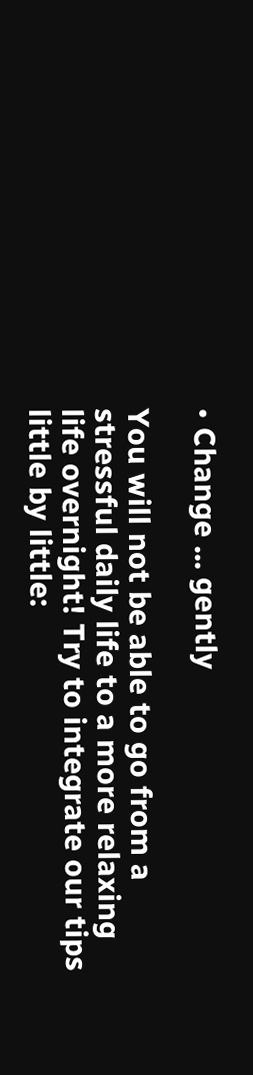• Change ... gently

You will not be able to go from a stressful daily life to a more relaxing life overnight! Try to integrate our tips little by little: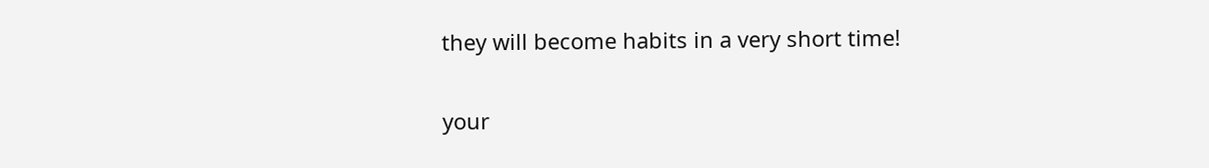they will become habits in a very short time!

your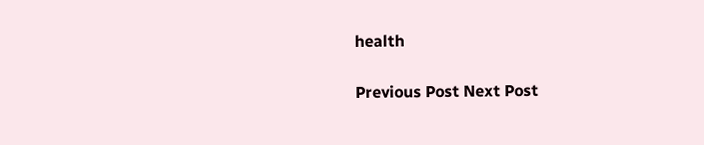health

Previous Post Next Post